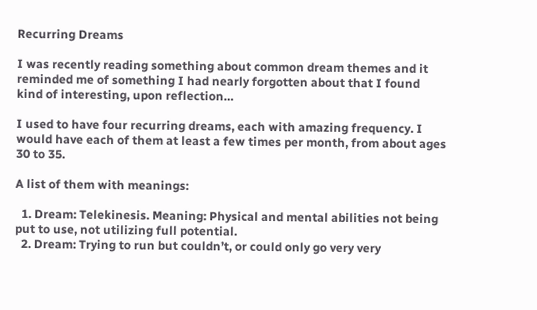Recurring Dreams

I was recently reading something about common dream themes and it reminded me of something I had nearly forgotten about that I found kind of interesting, upon reflection…

I used to have four recurring dreams, each with amazing frequency. I would have each of them at least a few times per month, from about ages 30 to 35.

A list of them with meanings:

  1. Dream: Telekinesis. Meaning: Physical and mental abilities not being put to use, not utilizing full potential.
  2. Dream: Trying to run but couldn’t, or could only go very very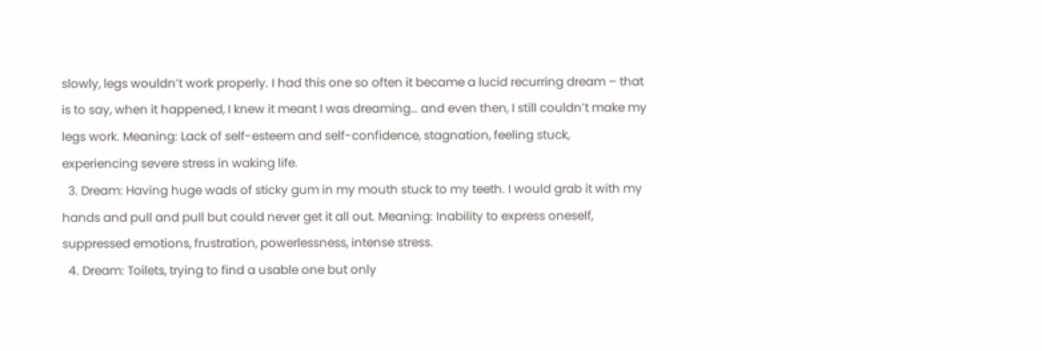slowly, legs wouldn’t work properly. I had this one so often it became a lucid recurring dream – that is to say, when it happened, I knew it meant I was dreaming… and even then, I still couldn’t make my legs work. Meaning: Lack of self-esteem and self-confidence, stagnation, feeling stuck, experiencing severe stress in waking life.
  3. Dream: Having huge wads of sticky gum in my mouth stuck to my teeth. I would grab it with my hands and pull and pull but could never get it all out. Meaning: Inability to express oneself, suppressed emotions, frustration, powerlessness, intense stress.
  4. Dream: Toilets, trying to find a usable one but only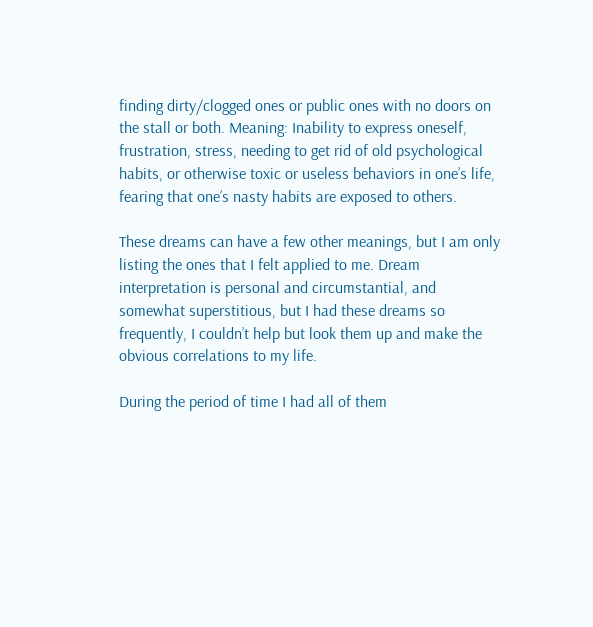finding dirty/clogged ones or public ones with no doors on the stall or both. Meaning: Inability to express oneself, frustration, stress, needing to get rid of old psychological habits, or otherwise toxic or useless behaviors in one’s life, fearing that one’s nasty habits are exposed to others.

These dreams can have a few other meanings, but I am only listing the ones that I felt applied to me. Dream interpretation is personal and circumstantial, and somewhat superstitious, but I had these dreams so frequently, I couldn’t help but look them up and make the obvious correlations to my life.

During the period of time I had all of them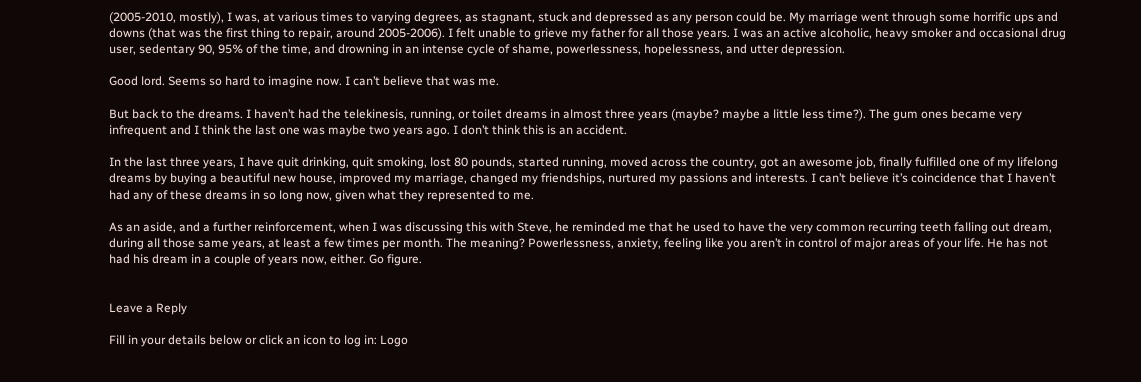(2005-2010, mostly), I was, at various times to varying degrees, as stagnant, stuck and depressed as any person could be. My marriage went through some horrific ups and downs (that was the first thing to repair, around 2005-2006). I felt unable to grieve my father for all those years. I was an active alcoholic, heavy smoker and occasional drug user, sedentary 90, 95% of the time, and drowning in an intense cycle of shame, powerlessness, hopelessness, and utter depression.

Good lord. Seems so hard to imagine now. I can’t believe that was me.

But back to the dreams. I haven’t had the telekinesis, running, or toilet dreams in almost three years (maybe? maybe a little less time?). The gum ones became very infrequent and I think the last one was maybe two years ago. I don’t think this is an accident.

In the last three years, I have quit drinking, quit smoking, lost 80 pounds, started running, moved across the country, got an awesome job, finally fulfilled one of my lifelong dreams by buying a beautiful new house, improved my marriage, changed my friendships, nurtured my passions and interests. I can’t believe it’s coincidence that I haven’t had any of these dreams in so long now, given what they represented to me.

As an aside, and a further reinforcement, when I was discussing this with Steve, he reminded me that he used to have the very common recurring teeth falling out dream, during all those same years, at least a few times per month. The meaning? Powerlessness, anxiety, feeling like you aren’t in control of major areas of your life. He has not had his dream in a couple of years now, either. Go figure.


Leave a Reply

Fill in your details below or click an icon to log in: Logo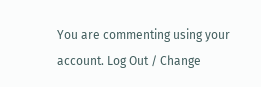You are commenting using your account. Log Out / Change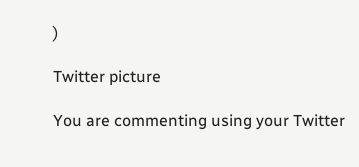)

Twitter picture

You are commenting using your Twitter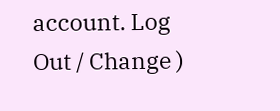account. Log Out / Change )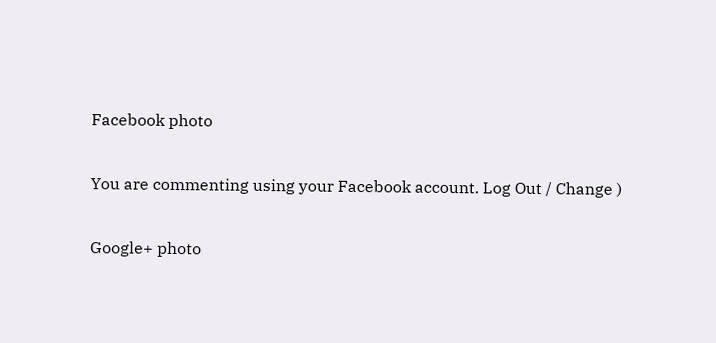Facebook photo

You are commenting using your Facebook account. Log Out / Change )

Google+ photo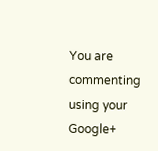You are commenting using your Google+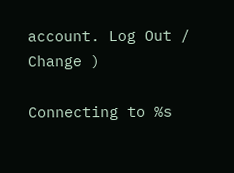account. Log Out / Change )

Connecting to %s